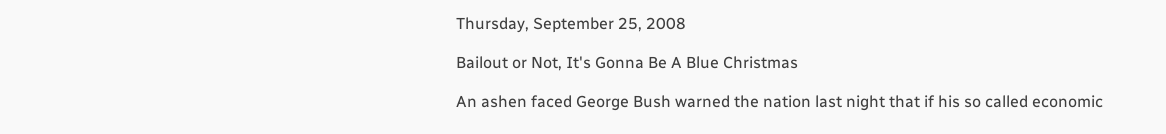Thursday, September 25, 2008

Bailout or Not, It's Gonna Be A Blue Christmas

An ashen faced George Bush warned the nation last night that if his so called economic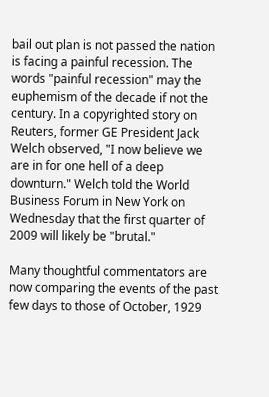bail out plan is not passed the nation is facing a painful recession. The words "painful recession" may the euphemism of the decade if not the century. In a copyrighted story on Reuters, former GE President Jack Welch observed, "I now believe we are in for one hell of a deep downturn." Welch told the World Business Forum in New York on Wednesday that the first quarter of 2009 will likely be "brutal."

Many thoughtful commentators are now comparing the events of the past few days to those of October, 1929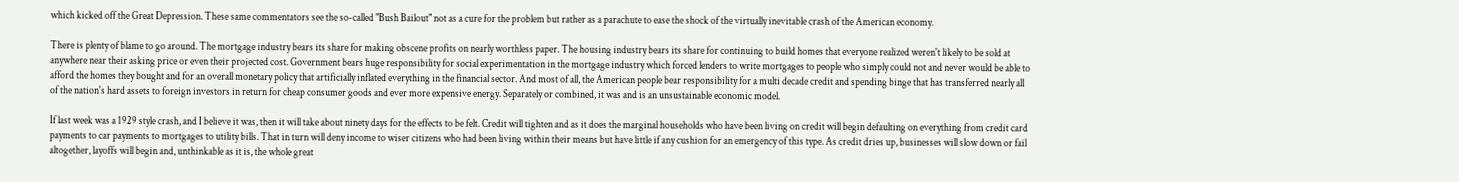which kicked off the Great Depression. These same commentators see the so-called "Bush Bailout" not as a cure for the problem but rather as a parachute to ease the shock of the virtually inevitable crash of the American economy.

There is plenty of blame to go around. The mortgage industry bears its share for making obscene profits on nearly worthless paper. The housing industry bears its share for continuing to build homes that everyone realized weren't likely to be sold at anywhere near their asking price or even their projected cost. Government bears huge responsibility for social experimentation in the mortgage industry which forced lenders to write mortgages to people who simply could not and never would be able to afford the homes they bought and for an overall monetary policy that artificially inflated everything in the financial sector. And most of all, the American people bear responsibility for a multi decade credit and spending binge that has transferred nearly all of the nation's hard assets to foreign investors in return for cheap consumer goods and ever more expensive energy. Separately or combined, it was and is an unsustainable economic model.

If last week was a 1929 style crash, and I believe it was, then it will take about ninety days for the effects to be felt. Credit will tighten and as it does the marginal households who have been living on credit will begin defaulting on everything from credit card payments to car payments to mortgages to utility bills. That in turn will deny income to wiser citizens who had been living within their means but have little if any cushion for an emergency of this type. As credit dries up, businesses will slow down or fail altogether, layoffs will begin and, unthinkable as it is, the whole great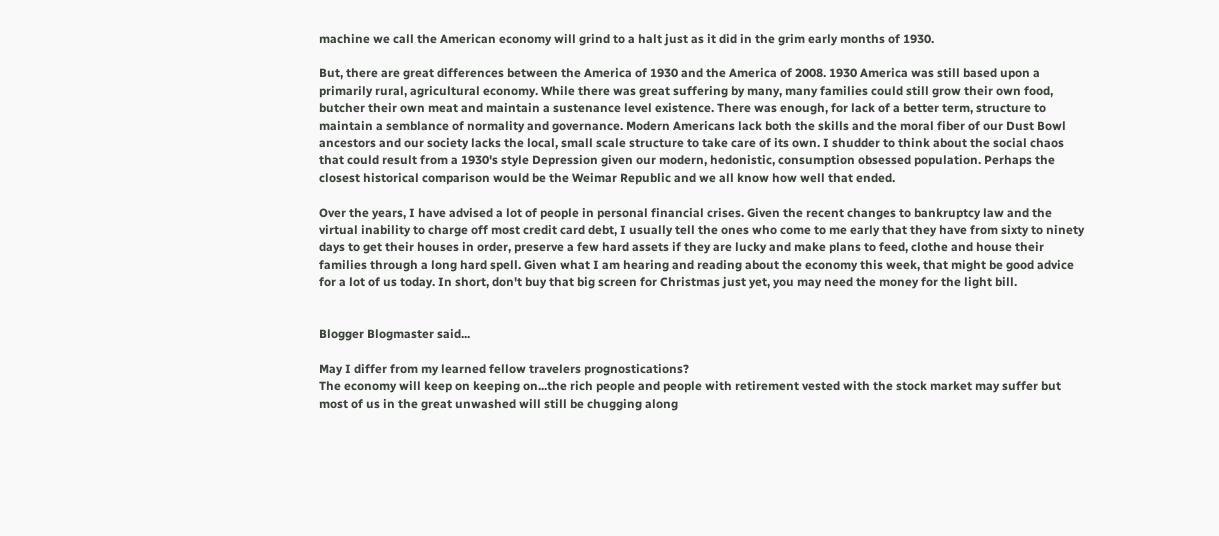machine we call the American economy will grind to a halt just as it did in the grim early months of 1930.

But, there are great differences between the America of 1930 and the America of 2008. 1930 America was still based upon a primarily rural, agricultural economy. While there was great suffering by many, many families could still grow their own food, butcher their own meat and maintain a sustenance level existence. There was enough, for lack of a better term, structure to maintain a semblance of normality and governance. Modern Americans lack both the skills and the moral fiber of our Dust Bowl ancestors and our society lacks the local, small scale structure to take care of its own. I shudder to think about the social chaos that could result from a 1930's style Depression given our modern, hedonistic, consumption obsessed population. Perhaps the closest historical comparison would be the Weimar Republic and we all know how well that ended.

Over the years, I have advised a lot of people in personal financial crises. Given the recent changes to bankruptcy law and the virtual inability to charge off most credit card debt, I usually tell the ones who come to me early that they have from sixty to ninety days to get their houses in order, preserve a few hard assets if they are lucky and make plans to feed, clothe and house their families through a long hard spell. Given what I am hearing and reading about the economy this week, that might be good advice for a lot of us today. In short, don't buy that big screen for Christmas just yet, you may need the money for the light bill.


Blogger Blogmaster said...

May I differ from my learned fellow travelers prognostications?
The economy will keep on keeping on...the rich people and people with retirement vested with the stock market may suffer but most of us in the great unwashed will still be chugging along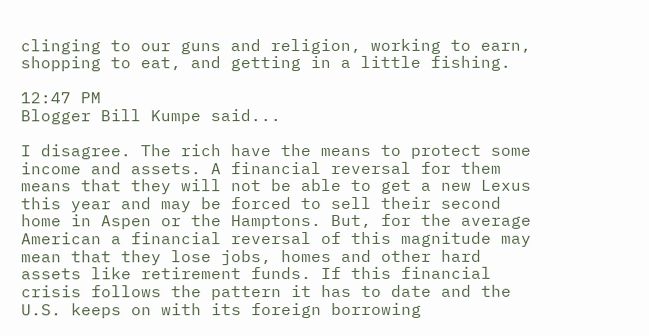clinging to our guns and religion, working to earn, shopping to eat, and getting in a little fishing.

12:47 PM
Blogger Bill Kumpe said...

I disagree. The rich have the means to protect some income and assets. A financial reversal for them means that they will not be able to get a new Lexus this year and may be forced to sell their second home in Aspen or the Hamptons. But, for the average American a financial reversal of this magnitude may mean that they lose jobs, homes and other hard assets like retirement funds. If this financial crisis follows the pattern it has to date and the U.S. keeps on with its foreign borrowing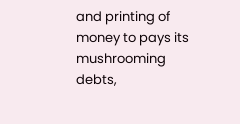and printing of money to pays its mushrooming debts,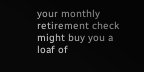your monthly retirement check might buy you a loaf of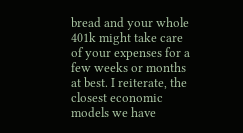bread and your whole 401k might take care of your expenses for a few weeks or months at best. I reiterate, the closest economic models we have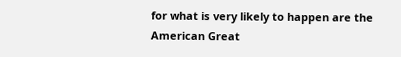for what is very likely to happen are the American Great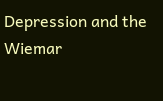Depression and the Wiemar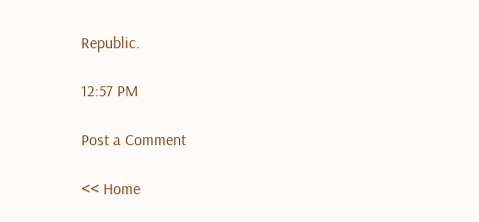Republic.

12:57 PM

Post a Comment

<< Home